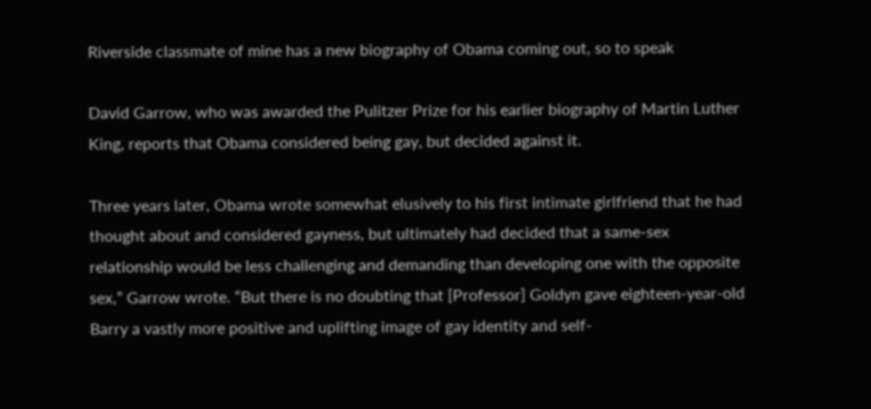Riverside classmate of mine has a new biography of Obama coming out, so to speak

David Garrow, who was awarded the Pulitzer Prize for his earlier biography of Martin Luther King, reports that Obama considered being gay, but decided against it.

Three years later, Obama wrote somewhat elusively to his first intimate girlfriend that he had thought about and considered gayness, but ultimately had decided that a same-sex relationship would be less challenging and demanding than developing one with the opposite sex,” Garrow wrote. “But there is no doubting that [Professor] Goldyn gave eighteen-year-old Barry a vastly more positive and uplifting image of gay identity and self-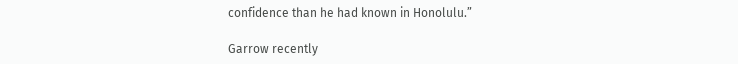confidence than he had known in Honolulu.”

Garrow recently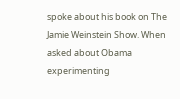spoke about his book on The Jamie Weinstein Show. When asked about Obama experimenting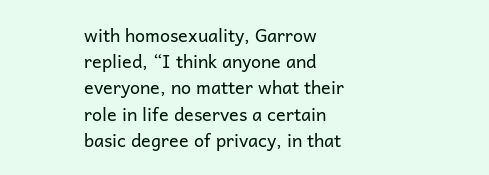with homosexuality, Garrow replied, “I think anyone and everyone, no matter what their role in life deserves a certain basic degree of privacy, in that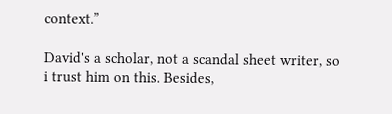context.”

David's a scholar, not a scandal sheet writer, so i trust him on this. Besides,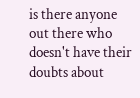is there anyone out there who doesn't have their doubts about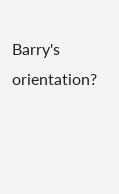Barry's orientation?